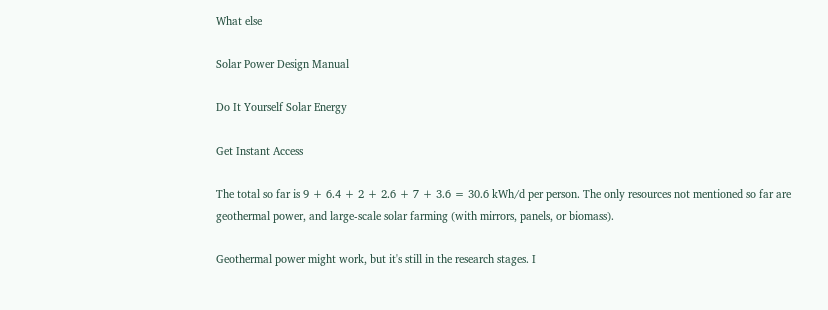What else

Solar Power Design Manual

Do It Yourself Solar Energy

Get Instant Access

The total so far is 9 + 6.4 + 2 + 2.6 + 7 + 3.6 = 30.6 kWh/d per person. The only resources not mentioned so far are geothermal power, and large-scale solar farming (with mirrors, panels, or biomass).

Geothermal power might work, but it's still in the research stages. I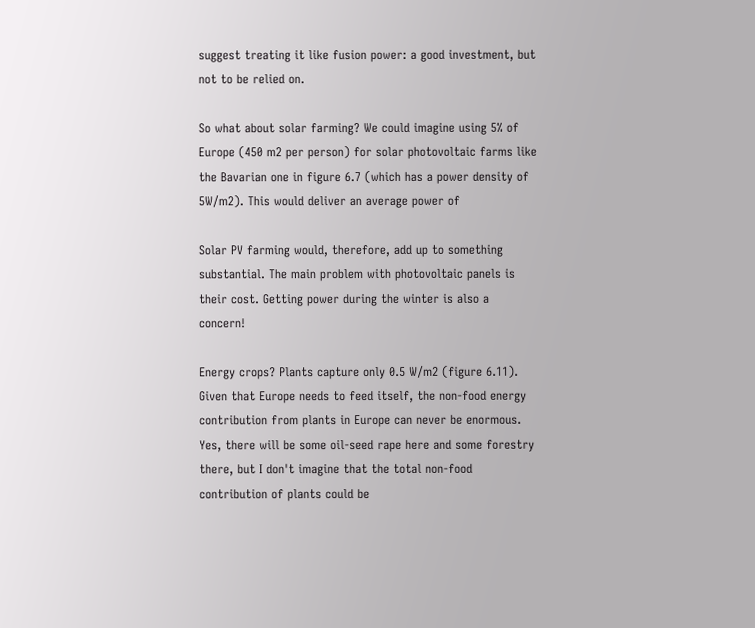suggest treating it like fusion power: a good investment, but not to be relied on.

So what about solar farming? We could imagine using 5% of Europe (450 m2 per person) for solar photovoltaic farms like the Bavarian one in figure 6.7 (which has a power density of 5W/m2). This would deliver an average power of

Solar PV farming would, therefore, add up to something substantial. The main problem with photovoltaic panels is their cost. Getting power during the winter is also a concern!

Energy crops? Plants capture only 0.5 W/m2 (figure 6.11). Given that Europe needs to feed itself, the non-food energy contribution from plants in Europe can never be enormous. Yes, there will be some oil-seed rape here and some forestry there, but I don't imagine that the total non-food contribution of plants could be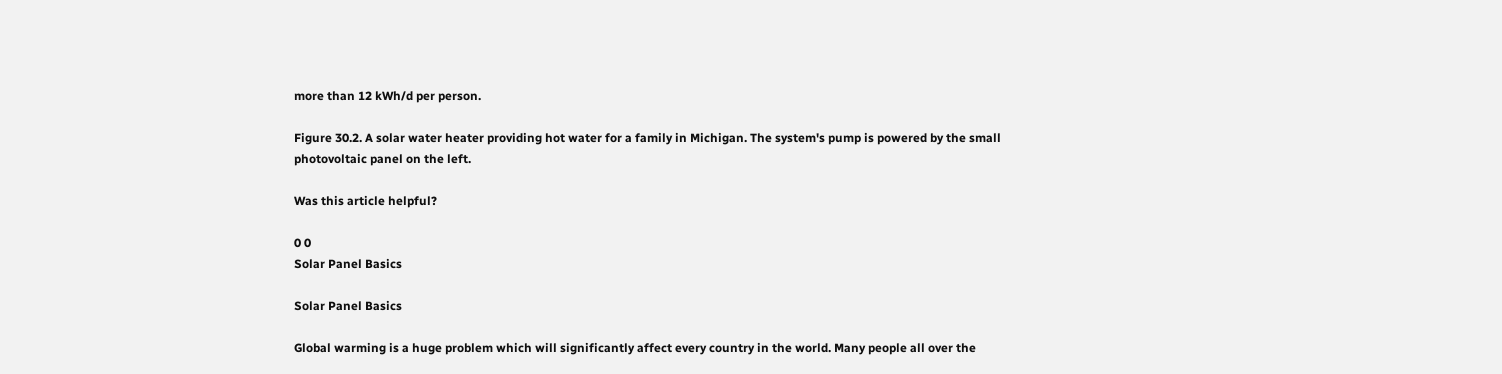more than 12 kWh/d per person.

Figure 30.2. A solar water heater providing hot water for a family in Michigan. The system's pump is powered by the small photovoltaic panel on the left.

Was this article helpful?

0 0
Solar Panel Basics

Solar Panel Basics

Global warming is a huge problem which will significantly affect every country in the world. Many people all over the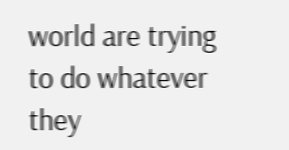world are trying to do whatever they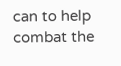can to help combat the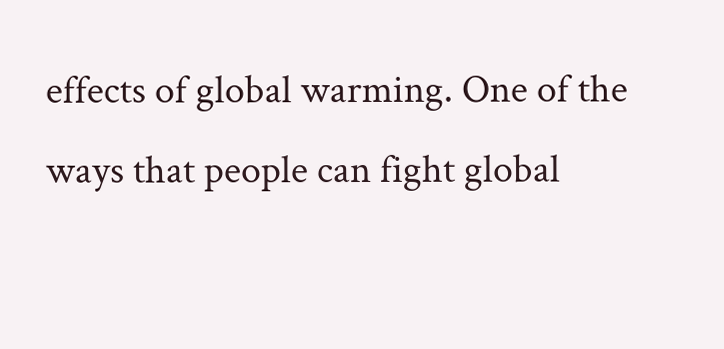effects of global warming. One of the ways that people can fight global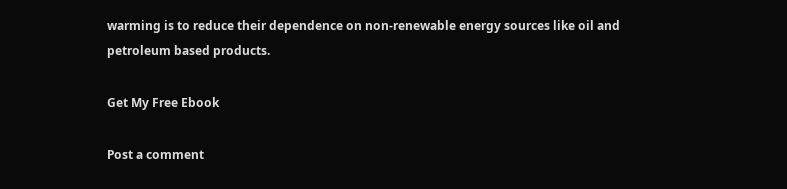warming is to reduce their dependence on non-renewable energy sources like oil and petroleum based products.

Get My Free Ebook

Post a comment